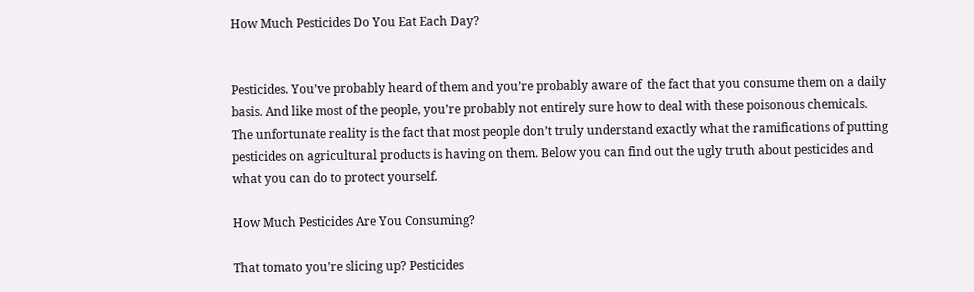How Much Pesticides Do You Eat Each Day?


Pesticides. You’ve probably heard of them and you’re probably aware of  the fact that you consume them on a daily basis. And like most of the people, you’re probably not entirely sure how to deal with these poisonous chemicals. The unfortunate reality is the fact that most people don’t truly understand exactly what the ramifications of putting pesticides on agricultural products is having on them. Below you can find out the ugly truth about pesticides and what you can do to protect yourself.

How Much Pesticides Are You Consuming?

That tomato you’re slicing up? Pesticides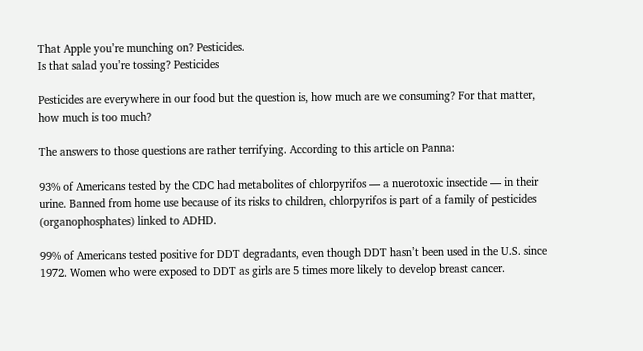That Apple you’re munching on? Pesticides.
Is that salad you’re tossing? Pesticides

Pesticides are everywhere in our food but the question is, how much are we consuming? For that matter, how much is too much?

The answers to those questions are rather terrifying. According to this article on Panna:

93% of Americans tested by the CDC had metabolites of chlorpyrifos — a nuerotoxic insectide — in their urine. Banned from home use because of its risks to children, chlorpyrifos is part of a family of pesticides (organophosphates) linked to ADHD.

99% of Americans tested positive for DDT degradants, even though DDT hasn’t been used in the U.S. since 1972. Women who were exposed to DDT as girls are 5 times more likely to develop breast cancer.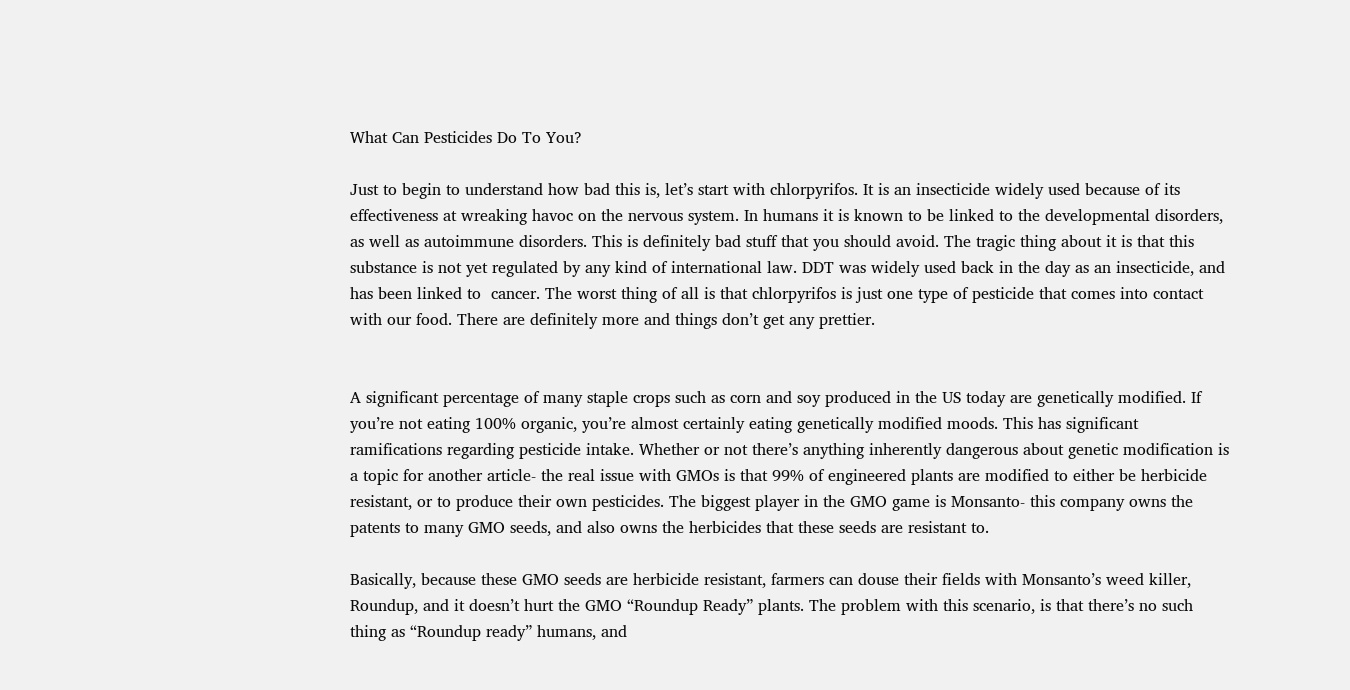What Can Pesticides Do To You?

Just to begin to understand how bad this is, let’s start with chlorpyrifos. It is an insecticide widely used because of its effectiveness at wreaking havoc on the nervous system. In humans it is known to be linked to the developmental disorders, as well as autoimmune disorders. This is definitely bad stuff that you should avoid. The tragic thing about it is that this substance is not yet regulated by any kind of international law. DDT was widely used back in the day as an insecticide, and has been linked to  cancer. The worst thing of all is that chlorpyrifos is just one type of pesticide that comes into contact with our food. There are definitely more and things don’t get any prettier.


A significant percentage of many staple crops such as corn and soy produced in the US today are genetically modified. If you’re not eating 100% organic, you’re almost certainly eating genetically modified moods. This has significant ramifications regarding pesticide intake. Whether or not there’s anything inherently dangerous about genetic modification is a topic for another article- the real issue with GMOs is that 99% of engineered plants are modified to either be herbicide resistant, or to produce their own pesticides. The biggest player in the GMO game is Monsanto- this company owns the patents to many GMO seeds, and also owns the herbicides that these seeds are resistant to.

Basically, because these GMO seeds are herbicide resistant, farmers can douse their fields with Monsanto’s weed killer, Roundup, and it doesn’t hurt the GMO “Roundup Ready” plants. The problem with this scenario, is that there’s no such thing as “Roundup ready” humans, and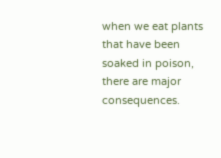when we eat plants that have been soaked in poison, there are major consequences.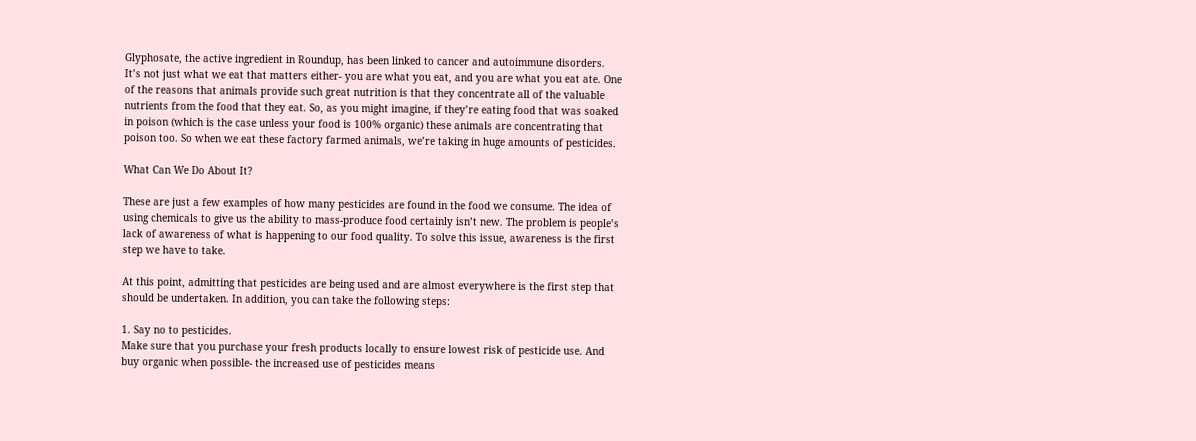Glyphosate, the active ingredient in Roundup, has been linked to cancer and autoimmune disorders. It’s not just what we eat that matters either- you are what you eat, and you are what you eat ate. One of the reasons that animals provide such great nutrition is that they concentrate all of the valuable nutrients from the food that they eat. So, as you might imagine, if they’re eating food that was soaked in poison (which is the case unless your food is 100% organic) these animals are concentrating that poison too. So when we eat these factory farmed animals, we’re taking in huge amounts of pesticides.

What Can We Do About It?

These are just a few examples of how many pesticides are found in the food we consume. The idea of using chemicals to give us the ability to mass-produce food certainly isn’t new. The problem is people’s lack of awareness of what is happening to our food quality. To solve this issue, awareness is the first step we have to take.

At this point, admitting that pesticides are being used and are almost everywhere is the first step that should be undertaken. In addition, you can take the following steps:

1. Say no to pesticides.
Make sure that you purchase your fresh products locally to ensure lowest risk of pesticide use. And buy organic when possible- the increased use of pesticides means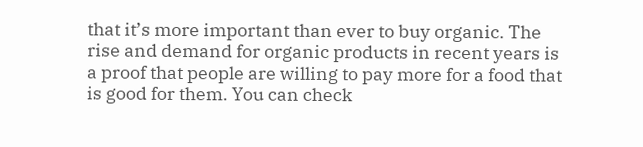that it’s more important than ever to buy organic. The rise and demand for organic products in recent years is a proof that people are willing to pay more for a food that is good for them. You can check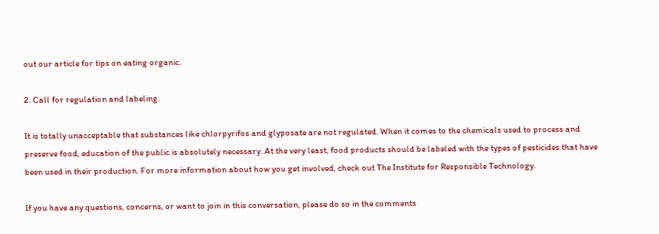out our article for tips on eating organic.

2. Call for regulation and labeling.

It is totally unacceptable that substances like chlorpyrifos and glyposate are not regulated. When it comes to the chemicals used to process and preserve food, education of the public is absolutely necessary. At the very least, food products should be labeled with the types of pesticides that have been used in their production. For more information about how you get involved, check out The Institute for Responsible Technology.

If you have any questions, concerns, or want to join in this conversation, please do so in the comments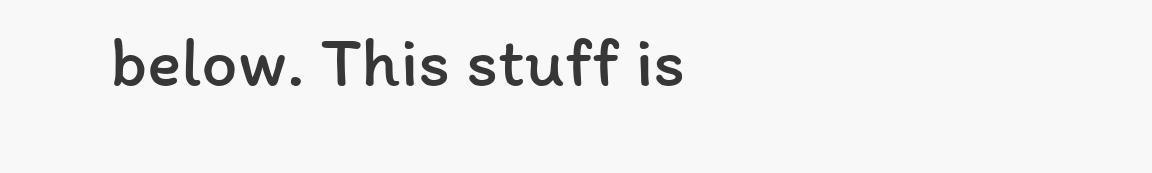below. This stuff is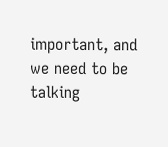important, and we need to be talking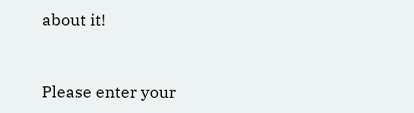about it!


Please enter your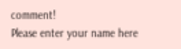comment!
Please enter your name here